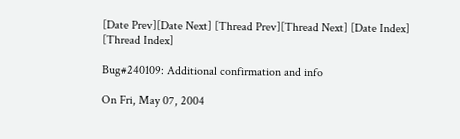[Date Prev][Date Next] [Thread Prev][Thread Next] [Date Index] [Thread Index]

Bug#240109: Additional confirmation and info

On Fri, May 07, 2004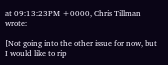at 09:13:23PM +0000, Chris Tillman wrote:

[Not going into the other issue for now, but I would like to rip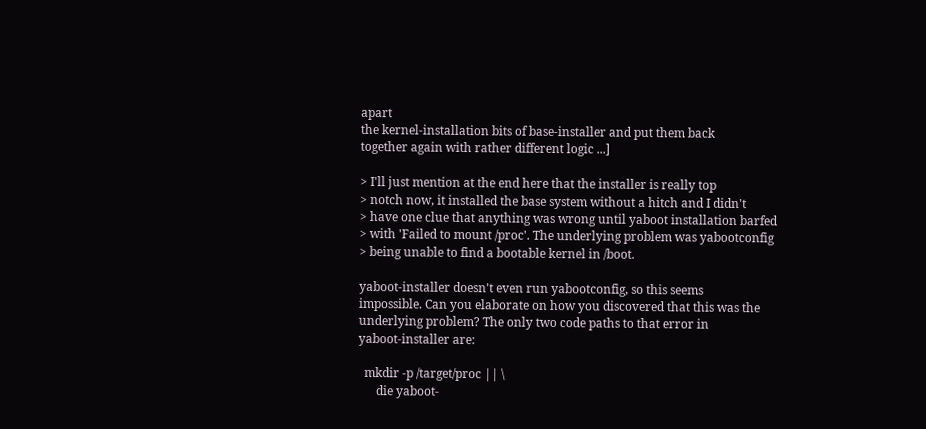apart
the kernel-installation bits of base-installer and put them back
together again with rather different logic ...]

> I'll just mention at the end here that the installer is really top
> notch now, it installed the base system without a hitch and I didn't
> have one clue that anything was wrong until yaboot installation barfed
> with 'Failed to mount /proc'. The underlying problem was yabootconfig
> being unable to find a bootable kernel in /boot.

yaboot-installer doesn't even run yabootconfig, so this seems
impossible. Can you elaborate on how you discovered that this was the
underlying problem? The only two code paths to that error in
yaboot-installer are:

  mkdir -p /target/proc || \
      die yaboot-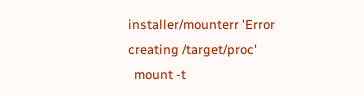installer/mounterr 'Error creating /target/proc'
  mount -t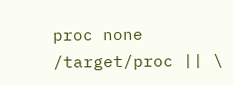proc none /target/proc || \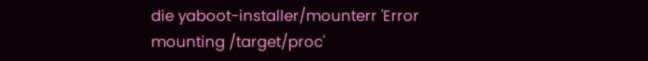die yaboot-installer/mounterr 'Error mounting /target/proc'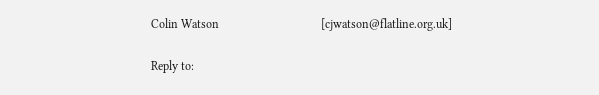Colin Watson                                  [cjwatson@flatline.org.uk]

Reply to: